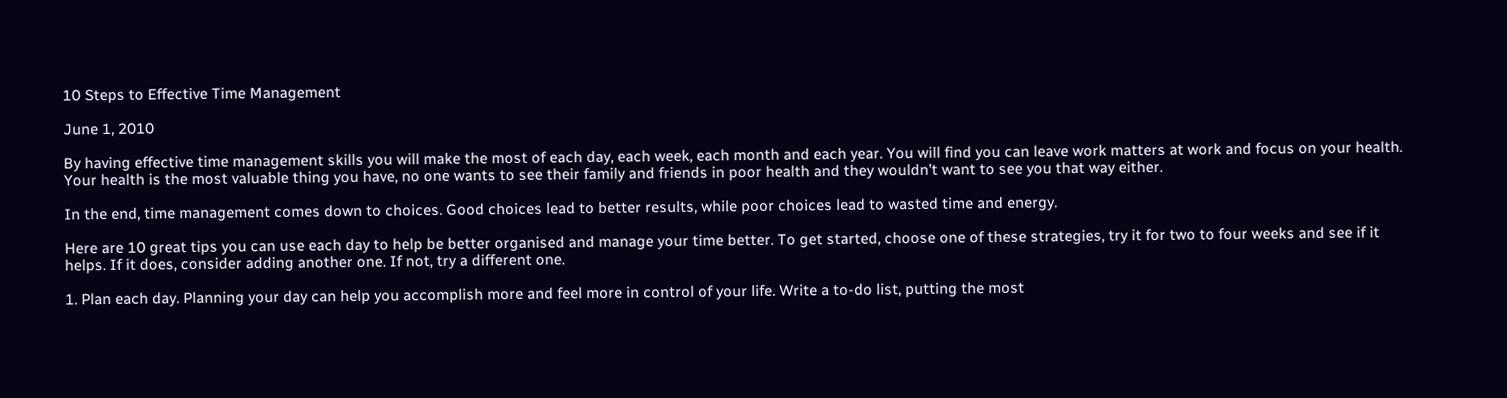10 Steps to Effective Time Management

June 1, 2010

By having effective time management skills you will make the most of each day, each week, each month and each year. You will find you can leave work matters at work and focus on your health. Your health is the most valuable thing you have, no one wants to see their family and friends in poor health and they wouldn’t want to see you that way either.

In the end, time management comes down to choices. Good choices lead to better results, while poor choices lead to wasted time and energy.

Here are 10 great tips you can use each day to help be better organised and manage your time better. To get started, choose one of these strategies, try it for two to four weeks and see if it helps. If it does, consider adding another one. If not, try a different one.

1. Plan each day. Planning your day can help you accomplish more and feel more in control of your life. Write a to-do list, putting the most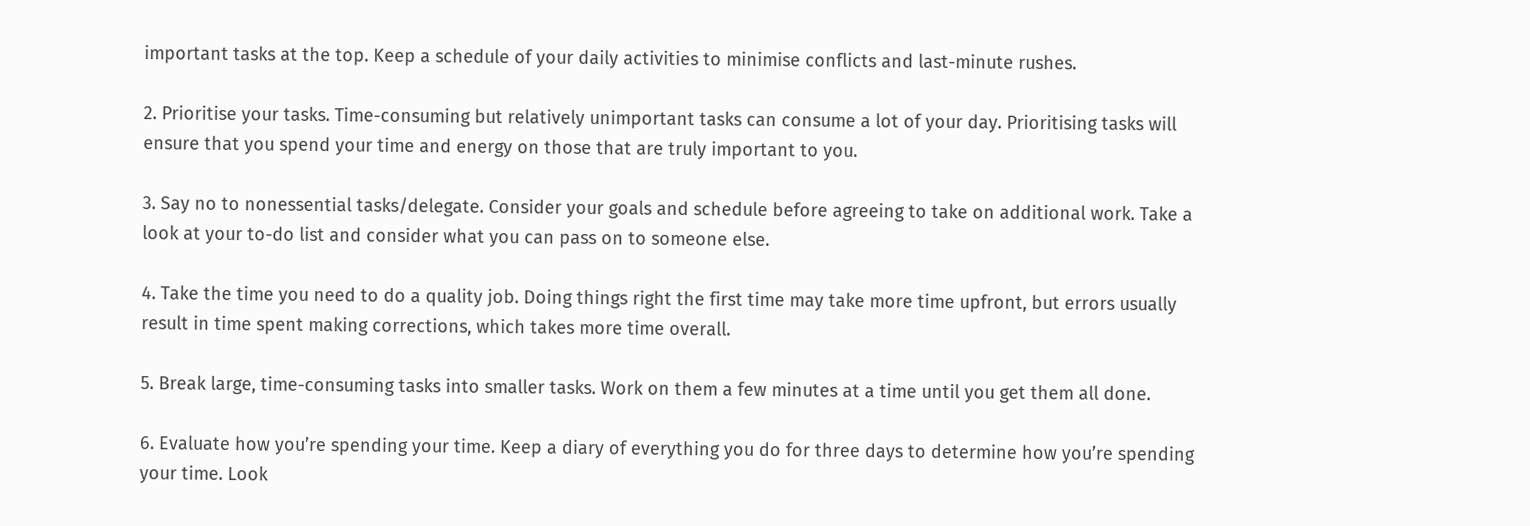important tasks at the top. Keep a schedule of your daily activities to minimise conflicts and last-minute rushes.

2. Prioritise your tasks. Time-consuming but relatively unimportant tasks can consume a lot of your day. Prioritising tasks will ensure that you spend your time and energy on those that are truly important to you.

3. Say no to nonessential tasks/delegate. Consider your goals and schedule before agreeing to take on additional work. Take a look at your to-do list and consider what you can pass on to someone else.

4. Take the time you need to do a quality job. Doing things right the first time may take more time upfront, but errors usually result in time spent making corrections, which takes more time overall.

5. Break large, time-consuming tasks into smaller tasks. Work on them a few minutes at a time until you get them all done.

6. Evaluate how you’re spending your time. Keep a diary of everything you do for three days to determine how you’re spending your time. Look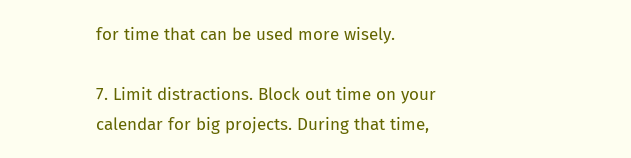for time that can be used more wisely.

7. Limit distractions. Block out time on your calendar for big projects. During that time,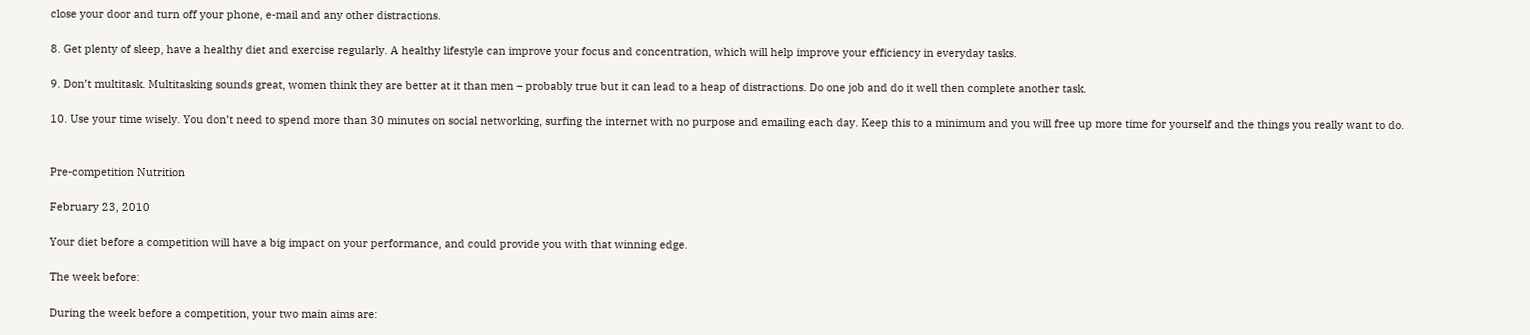close your door and turn off your phone, e-mail and any other distractions.

8. Get plenty of sleep, have a healthy diet and exercise regularly. A healthy lifestyle can improve your focus and concentration, which will help improve your efficiency in everyday tasks.

9. Don’t multitask. Multitasking sounds great, women think they are better at it than men – probably true but it can lead to a heap of distractions. Do one job and do it well then complete another task.

10. Use your time wisely. You don’t need to spend more than 30 minutes on social networking, surfing the internet with no purpose and emailing each day. Keep this to a minimum and you will free up more time for yourself and the things you really want to do.


Pre-competition Nutrition

February 23, 2010

Your diet before a competition will have a big impact on your performance, and could provide you with that winning edge.

The week before:

During the week before a competition, your two main aims are: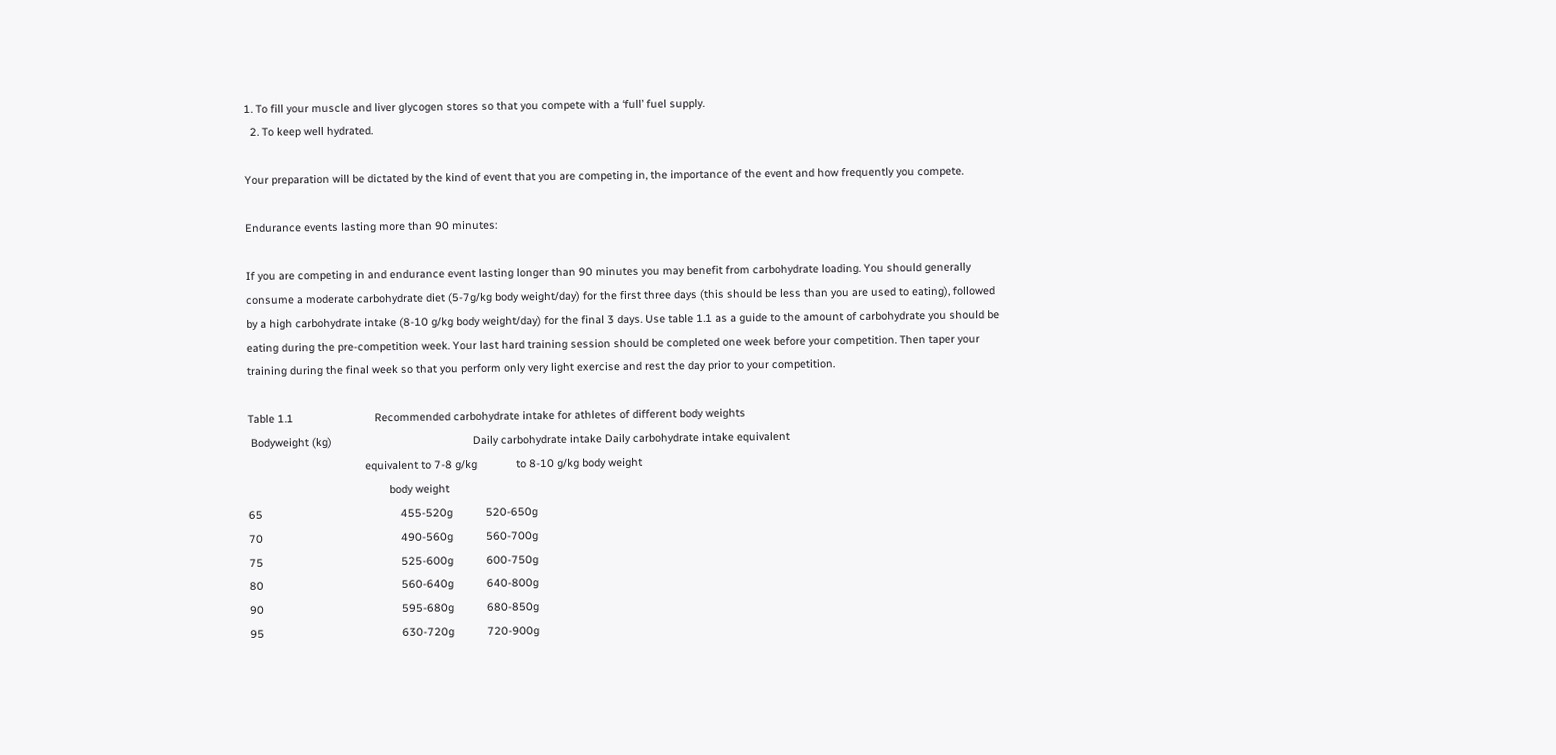1. To fill your muscle and liver glycogen stores so that you compete with a ‘full’ fuel supply.
  2. To keep well hydrated.

Your preparation will be dictated by the kind of event that you are competing in, the importance of the event and how frequently you compete.

Endurance events lasting more than 90 minutes:

If you are competing in and endurance event lasting longer than 90 minutes you may benefit from carbohydrate loading. You should generally consume a moderate carbohydrate diet (5-7g/kg body weight/day) for the first three days (this should be less than you are used to eating), followed by a high carbohydrate intake (8-10 g/kg body weight/day) for the final 3 days. Use table 1.1 as a guide to the amount of carbohydrate you should be eating during the pre-competition week. Your last hard training session should be completed one week before your competition. Then taper your training during the final week so that you perform only very light exercise and rest the day prior to your competition.

Table 1.1                           Recommended carbohydrate intake for athletes of different body weights
 Bodyweight (kg)                                               Daily carbohydrate intake Daily carbohydrate intake equivalent
                                       equivalent to 7-8 g/kg             to 8-10 g/kg body weight
                                               body weight
65                                              455-520g           520-650g
70                                              490-560g           560-700g
75                                              525-600g           600-750g
80                                              560-640g           640-800g
90                                              595-680g           680-850g
95                                              630-720g           720-900g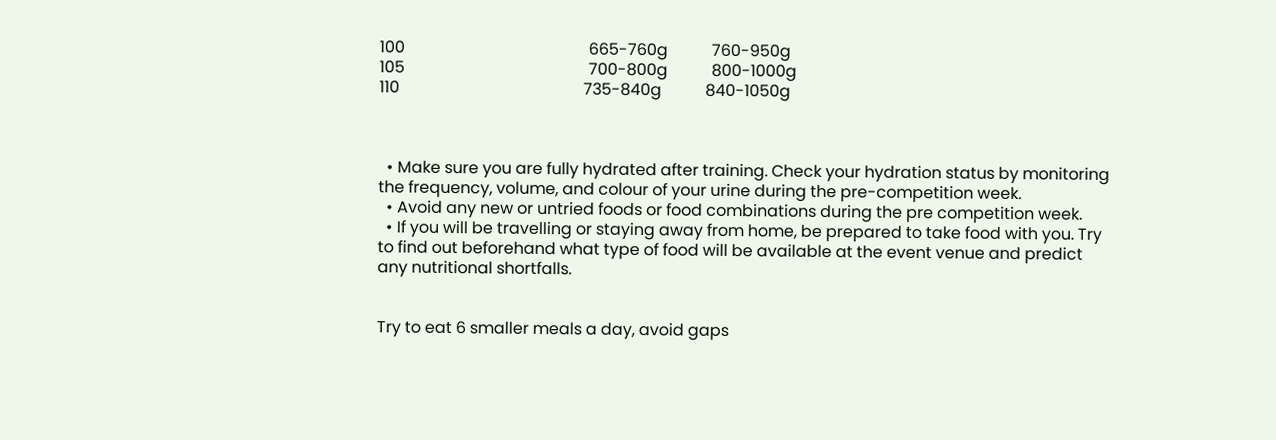100                                              665-760g           760-950g
105                                              700-800g           800-1000g
110                                              735-840g           840-1050g



  • Make sure you are fully hydrated after training. Check your hydration status by monitoring the frequency, volume, and colour of your urine during the pre-competition week.
  • Avoid any new or untried foods or food combinations during the pre competition week.
  • If you will be travelling or staying away from home, be prepared to take food with you. Try to find out beforehand what type of food will be available at the event venue and predict any nutritional shortfalls.


Try to eat 6 smaller meals a day, avoid gaps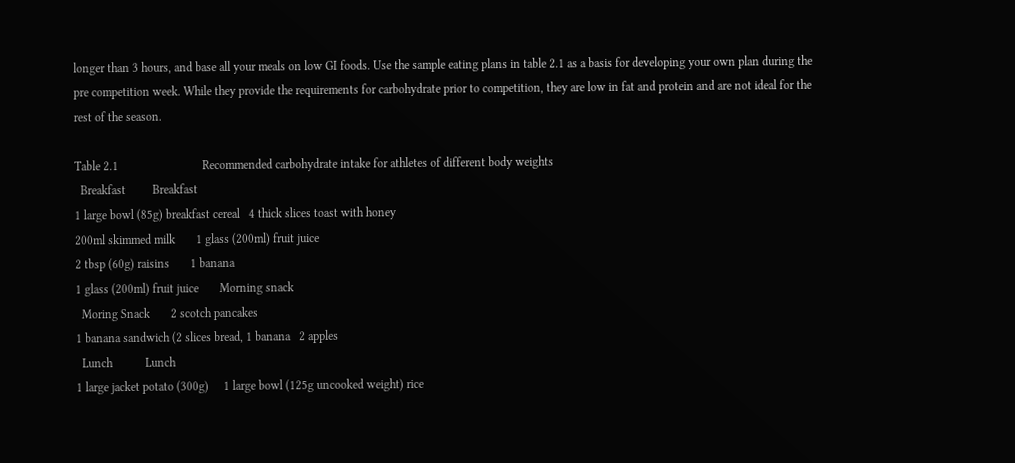longer than 3 hours, and base all your meals on low GI foods. Use the sample eating plans in table 2.1 as a basis for developing your own plan during the pre competition week. While they provide the requirements for carbohydrate prior to competition, they are low in fat and protein and are not ideal for the rest of the season.

Table 2.1                            Recommended carbohydrate intake for athletes of different body weights
  Breakfast         Breakfast
1 large bowl (85g) breakfast cereal   4 thick slices toast with honey
200ml skimmed milk       1 glass (200ml) fruit juice
2 tbsp (60g) raisins       1 banana
1 glass (200ml) fruit juice       Morning snack
  Moring Snack       2 scotch pancakes
1 banana sandwich (2 slices bread, 1 banana   2 apples
  Lunch           Lunch
1 large jacket potato (300g)     1 large bowl (125g uncooked weight) rice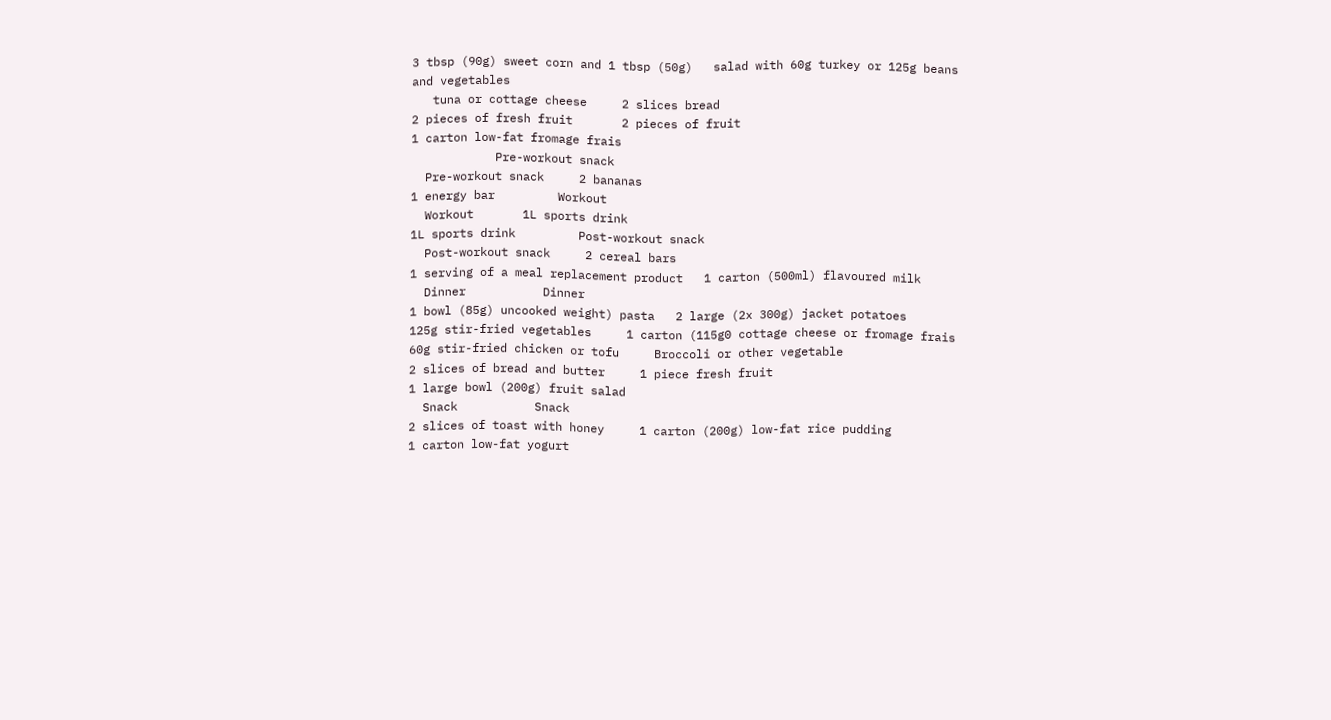3 tbsp (90g) sweet corn and 1 tbsp (50g)   salad with 60g turkey or 125g beans and vegetables
   tuna or cottage cheese     2 slices bread
2 pieces of fresh fruit       2 pieces of fruit
1 carton low-fat fromage frais
            Pre-workout snack
  Pre-workout snack     2 bananas
1 energy bar         Workout
  Workout       1L sports drink
1L sports drink         Post-workout snack
  Post-workout snack     2 cereal bars
1 serving of a meal replacement product   1 carton (500ml) flavoured milk
  Dinner           Dinner
1 bowl (85g) uncooked weight) pasta   2 large (2x 300g) jacket potatoes
125g stir-fried vegetables     1 carton (115g0 cottage cheese or fromage frais
60g stir-fried chicken or tofu     Broccoli or other vegetable
2 slices of bread and butter     1 piece fresh fruit
1 large bowl (200g) fruit salad
  Snack           Snack
2 slices of toast with honey     1 carton (200g) low-fat rice pudding
1 carton low-fat yogurt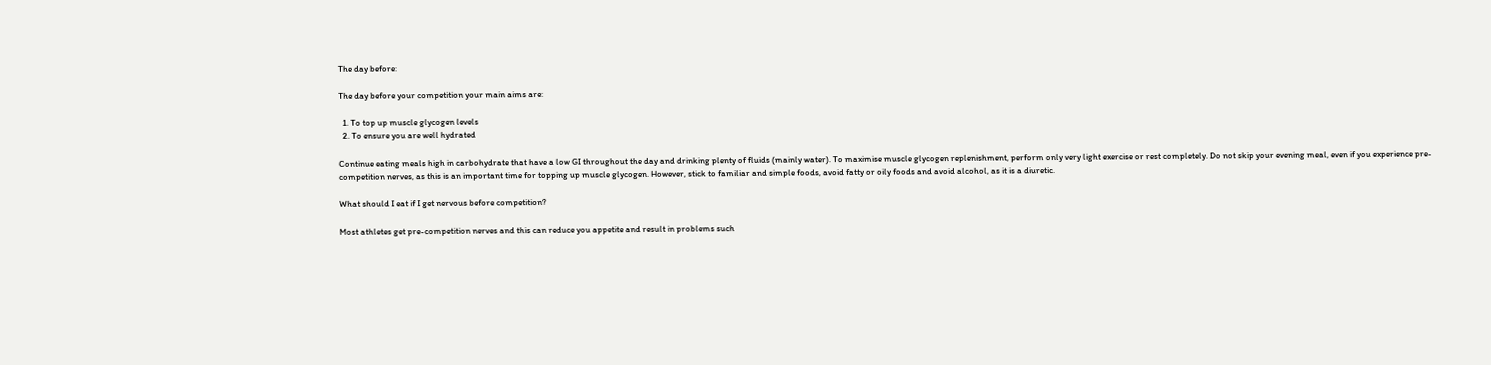The day before:

The day before your competition your main aims are:

  1. To top up muscle glycogen levels
  2. To ensure you are well hydrated

Continue eating meals high in carbohydrate that have a low GI throughout the day and drinking plenty of fluids (mainly water). To maximise muscle glycogen replenishment, perform only very light exercise or rest completely. Do not skip your evening meal, even if you experience pre-competition nerves, as this is an important time for topping up muscle glycogen. However, stick to familiar and simple foods, avoid fatty or oily foods and avoid alcohol, as it is a diuretic.

What should I eat if I get nervous before competition?

Most athletes get pre-competition nerves and this can reduce you appetite and result in problems such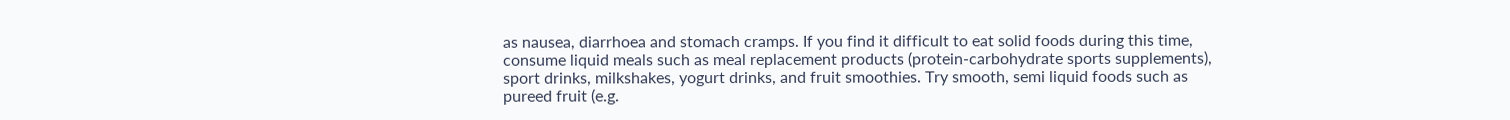as nausea, diarrhoea and stomach cramps. If you find it difficult to eat solid foods during this time, consume liquid meals such as meal replacement products (protein-carbohydrate sports supplements), sport drinks, milkshakes, yogurt drinks, and fruit smoothies. Try smooth, semi liquid foods such as pureed fruit (e.g.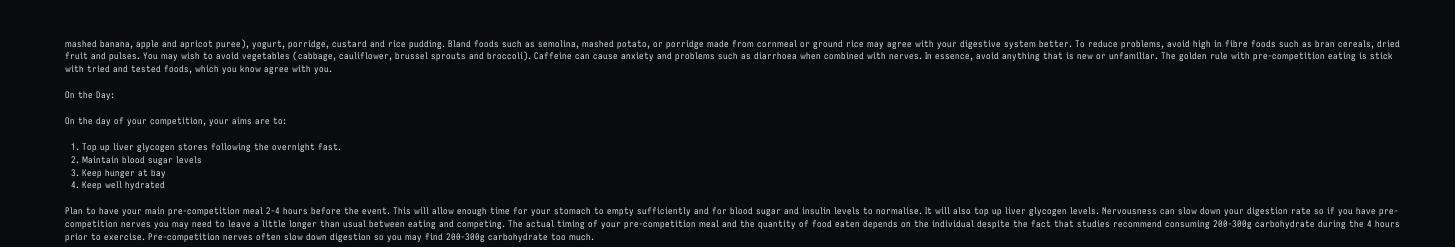mashed banana, apple and apricot puree), yogurt, porridge, custard and rice pudding. Bland foods such as semolina, mashed potato, or porridge made from cornmeal or ground rice may agree with your digestive system better. To reduce problems, avoid high in fibre foods such as bran cereals, dried fruit and pulses. You may wish to avoid vegetables (cabbage, cauliflower, brussel sprouts and broccoli). Caffeine can cause anxiety and problems such as diarrhoea when combined with nerves. In essence, avoid anything that is new or unfamiliar. The golden rule with pre-competition eating is stick with tried and tested foods, which you know agree with you.

On the Day:

On the day of your competition, your aims are to:

  1. Top up liver glycogen stores following the overnight fast.
  2. Maintain blood sugar levels
  3. Keep hunger at bay
  4. Keep well hydrated

Plan to have your main pre-competition meal 2-4 hours before the event. This will allow enough time for your stomach to empty sufficiently and for blood sugar and insulin levels to normalise. It will also top up liver glycogen levels. Nervousness can slow down your digestion rate so if you have pre-competition nerves you may need to leave a little longer than usual between eating and competing. The actual timing of your pre-competition meal and the quantity of food eaten depends on the individual despite the fact that studies recommend consuming 200-300g carbohydrate during the 4 hours prior to exercise. Pre-competition nerves often slow down digestion so you may find 200-300g carbohydrate too much.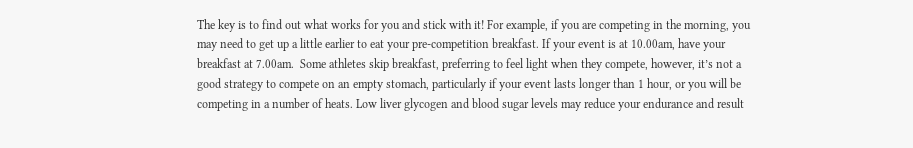The key is to find out what works for you and stick with it! For example, if you are competing in the morning, you may need to get up a little earlier to eat your pre-competition breakfast. If your event is at 10.00am, have your breakfast at 7.00am.  Some athletes skip breakfast, preferring to feel light when they compete, however, it’s not a good strategy to compete on an empty stomach, particularly if your event lasts longer than 1 hour, or you will be competing in a number of heats. Low liver glycogen and blood sugar levels may reduce your endurance and result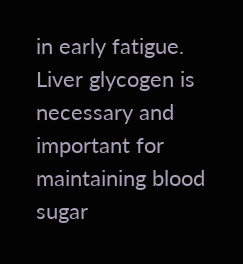in early fatigue. Liver glycogen is necessary and important for maintaining blood sugar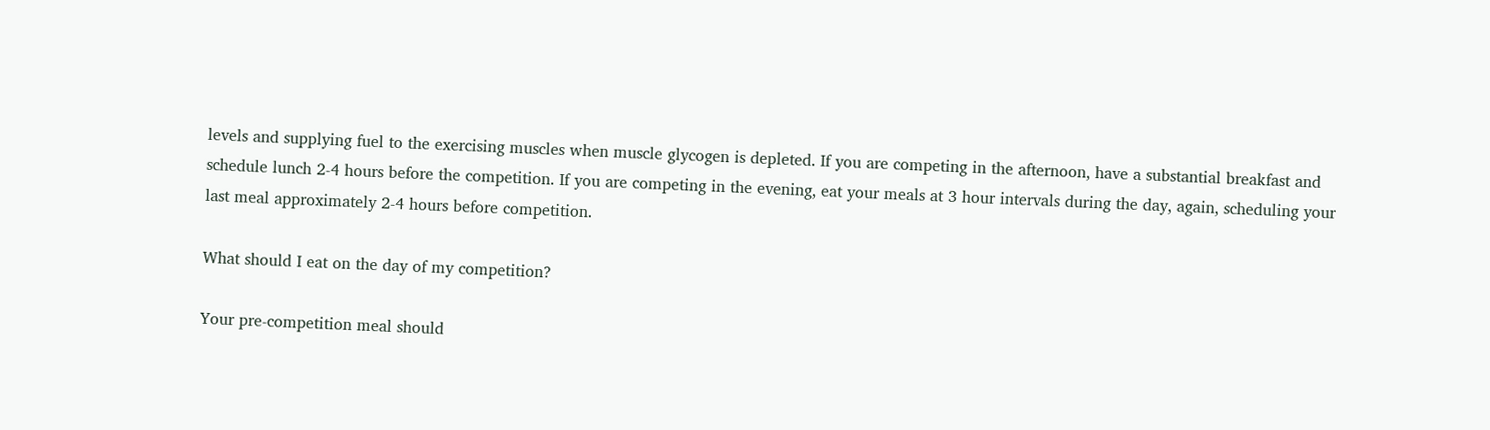levels and supplying fuel to the exercising muscles when muscle glycogen is depleted. If you are competing in the afternoon, have a substantial breakfast and schedule lunch 2-4 hours before the competition. If you are competing in the evening, eat your meals at 3 hour intervals during the day, again, scheduling your last meal approximately 2-4 hours before competition.

What should I eat on the day of my competition?

Your pre-competition meal should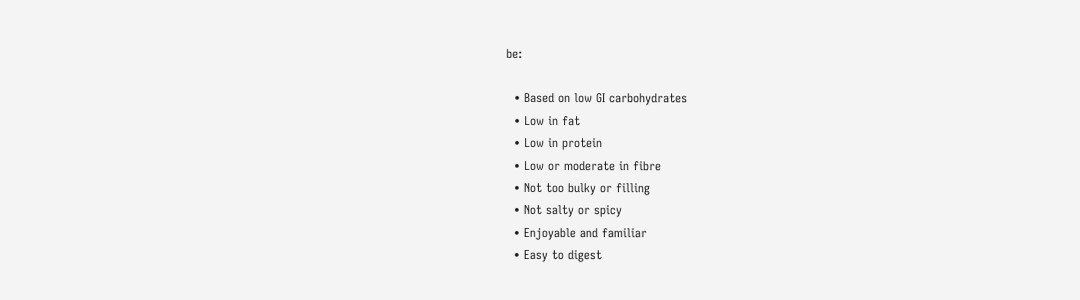be:

  • Based on low GI carbohydrates
  • Low in fat
  • Low in protein
  • Low or moderate in fibre
  • Not too bulky or filling
  • Not salty or spicy
  • Enjoyable and familiar
  • Easy to digest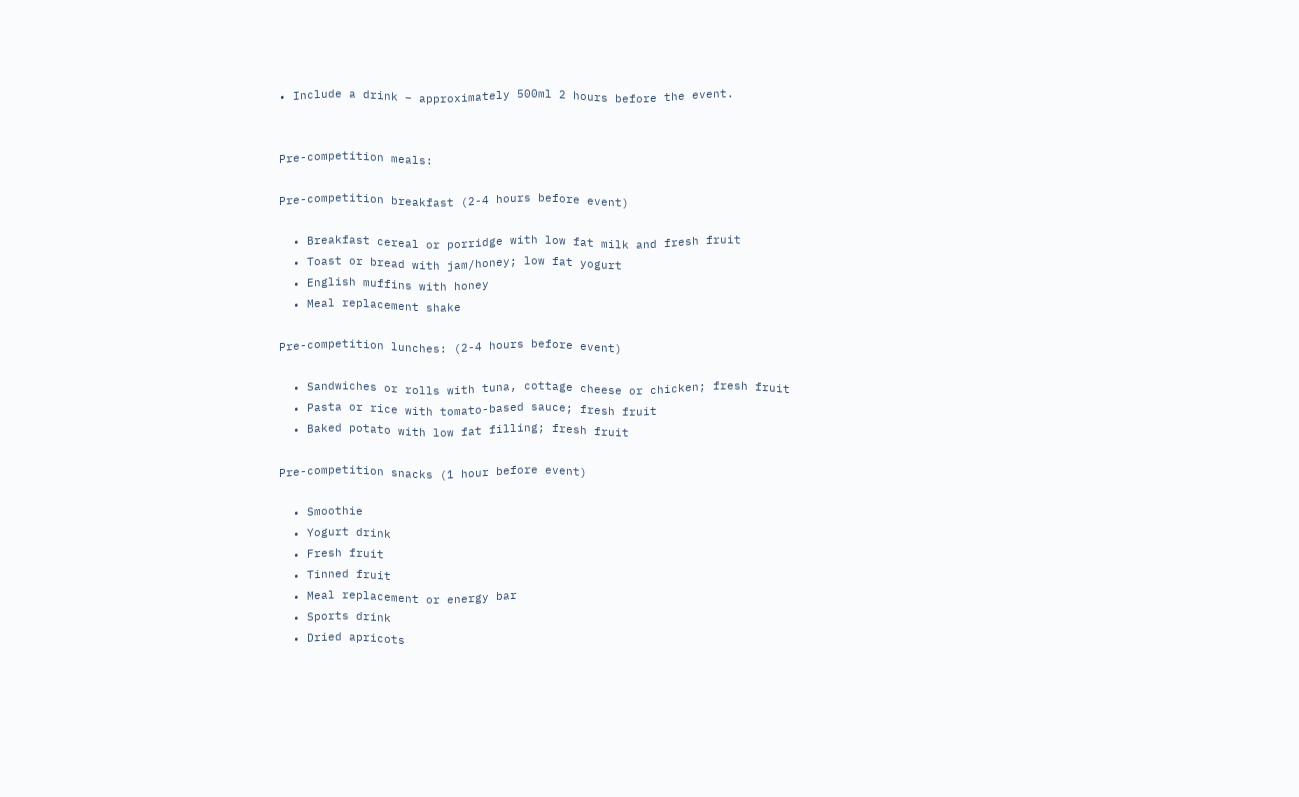• Include a drink – approximately 500ml 2 hours before the event.


Pre-competition meals:

Pre-competition breakfast (2-4 hours before event)

  • Breakfast cereal or porridge with low fat milk and fresh fruit
  • Toast or bread with jam/honey; low fat yogurt
  • English muffins with honey
  • Meal replacement shake

Pre-competition lunches: (2-4 hours before event)

  • Sandwiches or rolls with tuna, cottage cheese or chicken; fresh fruit
  • Pasta or rice with tomato-based sauce; fresh fruit
  • Baked potato with low fat filling; fresh fruit

Pre-competition snacks (1 hour before event)

  • Smoothie
  • Yogurt drink
  • Fresh fruit
  • Tinned fruit
  • Meal replacement or energy bar
  • Sports drink
  • Dried apricots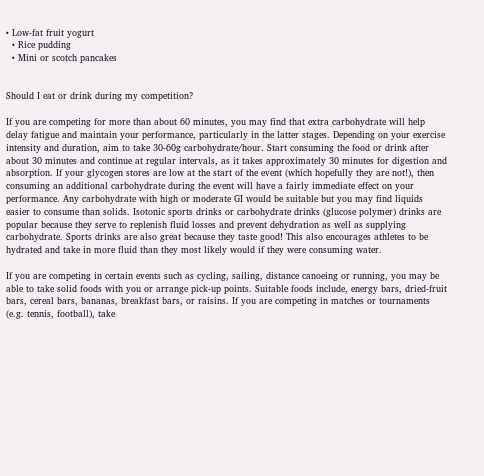• Low-fat fruit yogurt
  • Rice pudding
  • Mini or scotch pancakes


Should I eat or drink during my competition?

If you are competing for more than about 60 minutes, you may find that extra carbohydrate will help delay fatigue and maintain your performance, particularly in the latter stages. Depending on your exercise intensity and duration, aim to take 30-60g carbohydrate/hour. Start consuming the food or drink after about 30 minutes and continue at regular intervals, as it takes approximately 30 minutes for digestion and absorption. If your glycogen stores are low at the start of the event (which hopefully they are not!), then consuming an additional carbohydrate during the event will have a fairly immediate effect on your performance. Any carbohydrate with high or moderate GI would be suitable but you may find liquids easier to consume than solids. Isotonic sports drinks or carbohydrate drinks (glucose polymer) drinks are popular because they serve to replenish fluid losses and prevent dehydration as well as supplying carbohydrate. Sports drinks are also great because they taste good! This also encourages athletes to be hydrated and take in more fluid than they most likely would if they were consuming water.

If you are competing in certain events such as cycling, sailing, distance canoeing or running, you may be able to take solid foods with you or arrange pick-up points. Suitable foods include, energy bars, dried-fruit bars, cereal bars, bananas, breakfast bars, or raisins. If you are competing in matches or tournaments (e.g. tennis, football), take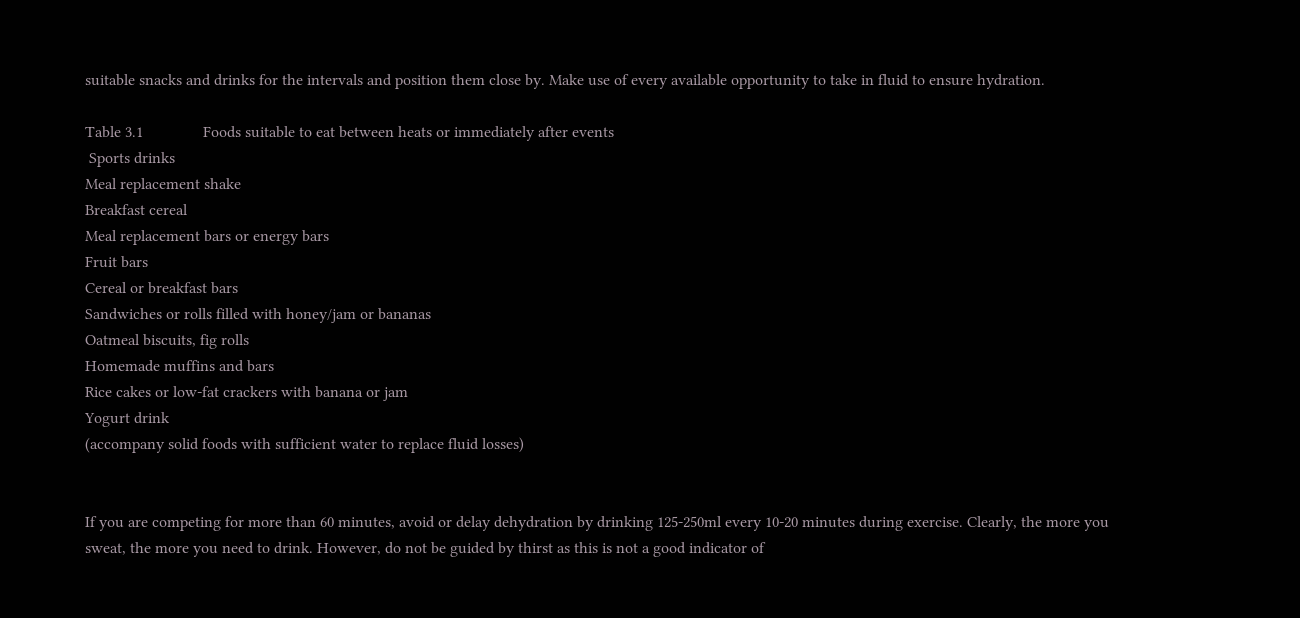suitable snacks and drinks for the intervals and position them close by. Make use of every available opportunity to take in fluid to ensure hydration.

Table 3.1               Foods suitable to eat between heats or immediately after events
 Sports drinks
Meal replacement shake
Breakfast cereal
Meal replacement bars or energy bars
Fruit bars
Cereal or breakfast bars
Sandwiches or rolls filled with honey/jam or bananas
Oatmeal biscuits, fig rolls
Homemade muffins and bars
Rice cakes or low-fat crackers with banana or jam
Yogurt drink
(accompany solid foods with sufficient water to replace fluid losses)


If you are competing for more than 60 minutes, avoid or delay dehydration by drinking 125-250ml every 10-20 minutes during exercise. Clearly, the more you sweat, the more you need to drink. However, do not be guided by thirst as this is not a good indicator of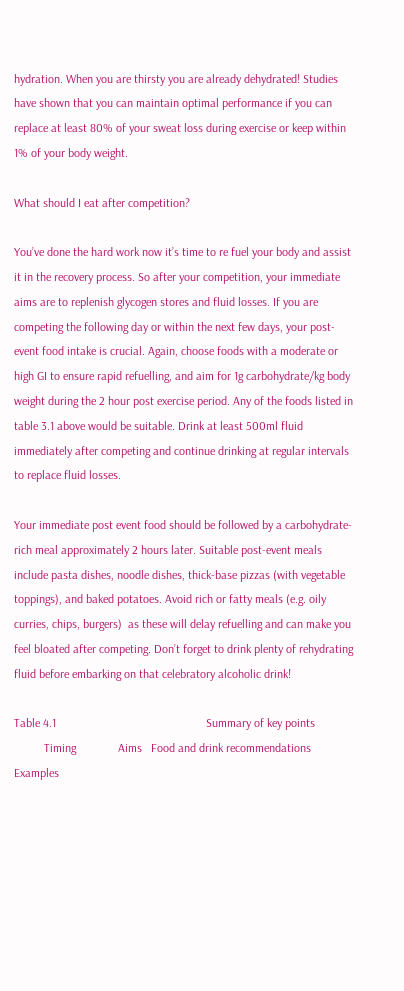hydration. When you are thirsty you are already dehydrated! Studies have shown that you can maintain optimal performance if you can replace at least 80% of your sweat loss during exercise or keep within 1% of your body weight.

What should I eat after competition?

You’ve done the hard work now it’s time to re fuel your body and assist it in the recovery process. So after your competition, your immediate aims are to replenish glycogen stores and fluid losses. If you are competing the following day or within the next few days, your post-event food intake is crucial. Again, choose foods with a moderate or high GI to ensure rapid refuelling, and aim for 1g carbohydrate/kg body weight during the 2 hour post exercise period. Any of the foods listed in table 3.1 above would be suitable. Drink at least 500ml fluid immediately after competing and continue drinking at regular intervals to replace fluid losses.

Your immediate post event food should be followed by a carbohydrate-rich meal approximately 2 hours later. Suitable post-event meals include pasta dishes, noodle dishes, thick-base pizzas (with vegetable toppings), and baked potatoes. Avoid rich or fatty meals (e.g. oily curries, chips, burgers)  as these will delay refuelling and can make you feel bloated after competing. Don’t forget to drink plenty of rehydrating fluid before embarking on that celebratory alcoholic drink!

Table 4.1                                                  Summary of key points
          Timing              Aims   Food and drink recommendations         Examples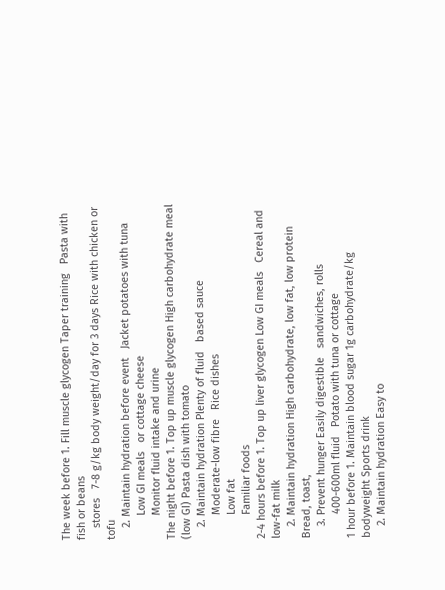The week before 1. Fill muscle glycogen Taper training   Pasta with fish or beans
    stores   7-8 g/kg body weight/day for 3 days Rice with chicken or tofu
    2. Maintain hydration before event   Jacket potatoes with tuna
        Low GI meals   or cottage cheese
        Monitor fluid intake and urine
The night before 1. Top up muscle glycogen High carbohydrate meal (low GI) Pasta dish with tomato
    2. Maintain hydration Plenty of fluid   based sauce
        Moderate-low fibre   Rice dishes
        Low fat
        Familiar foods
2-4 hours before 1. Top up liver glycogen Low GI meals   Cereal and low-fat milk
    2. Maintain hydration High carbohydrate, low fat, low protein Bread, toast,
    3. Prevent hunger Easily digestible   sandwiches, rolls
        400-600ml fluid   Potato with tuna or cottage
1 hour before 1. Maintain blood sugar 1g carbohydrate/kg bodyweight Sports drink
    2. Maintain hydration Easy to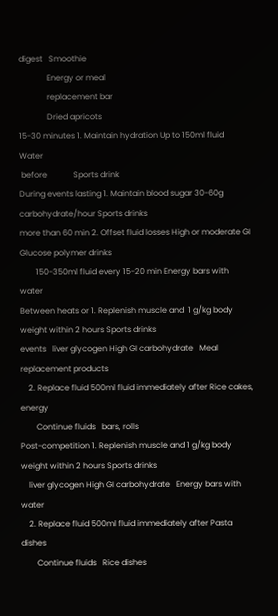digest   Smoothie
              Energy or meal
              replacement bar
              Dried apricots
15-30 minutes 1. Maintain hydration Up to 150ml fluid   Water
 before             Sports drink
During events lasting 1. Maintain blood sugar 30-60g carbohydrate/hour Sports drinks
more than 60 min 2. Offset fluid losses High or moderate GI   Glucose polymer drinks
        150-350ml fluid every 15-20 min Energy bars with water
Between heats or 1. Replenish muscle and  1 g/kg body weight within 2 hours Sports drinks
events   liver glycogen High GI carbohydrate   Meal replacement products
    2. Replace fluid 500ml fluid immediately after Rice cakes, energy
        Continue fluids   bars, rolls
Post-competition 1. Replenish muscle and 1 g/kg body weight within 2 hours Sports drinks
    liver glycogen High GI carbohydrate   Energy bars with water
    2. Replace fluid 500ml fluid immediately after Pasta dishes
        Continue fluids   Rice dishes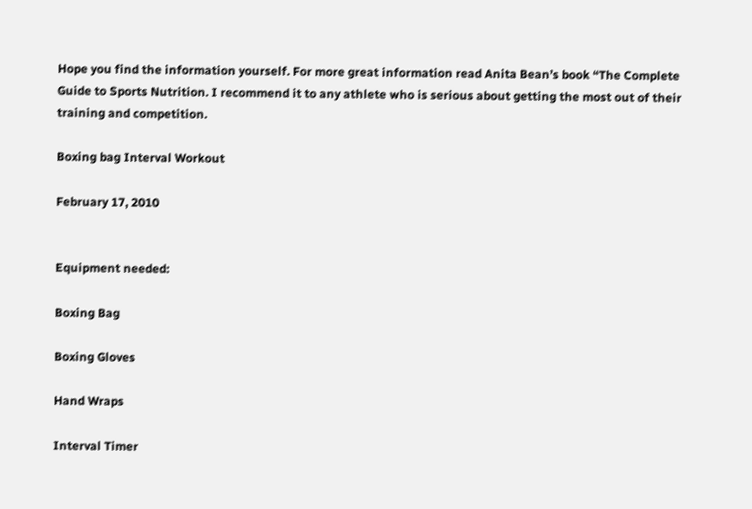Hope you find the information yourself. For more great information read Anita Bean’s book “The Complete Guide to Sports Nutrition. I recommend it to any athlete who is serious about getting the most out of their training and competition.

Boxing bag Interval Workout

February 17, 2010


Equipment needed:

Boxing Bag

Boxing Gloves

Hand Wraps

Interval Timer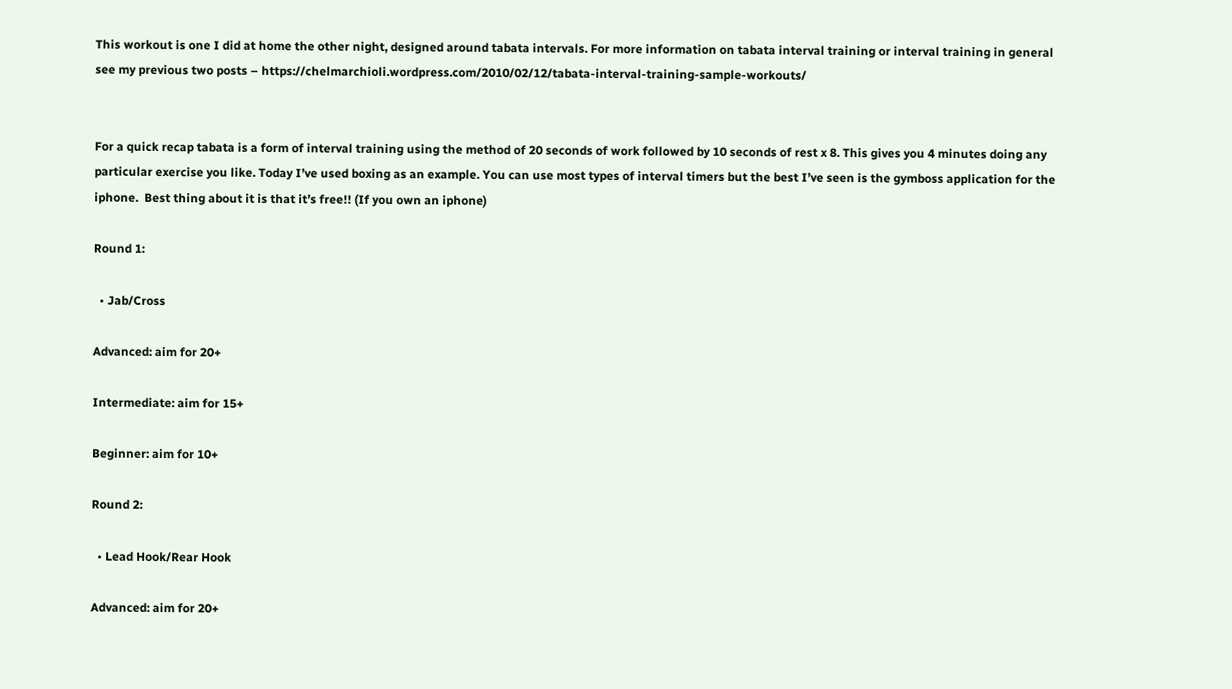This workout is one I did at home the other night, designed around tabata intervals. For more information on tabata interval training or interval training in general see my previous two posts – https://chelmarchioli.wordpress.com/2010/02/12/tabata-interval-training-sample-workouts/


For a quick recap tabata is a form of interval training using the method of 20 seconds of work followed by 10 seconds of rest x 8. This gives you 4 minutes doing any particular exercise you like. Today I’ve used boxing as an example. You can use most types of interval timers but the best I’ve seen is the gymboss application for the iphone.  Best thing about it is that it’s free!! (If you own an iphone)

Round 1:

  • Jab/Cross

Advanced: aim for 20+

Intermediate: aim for 15+

Beginner: aim for 10+

Round 2:

  • Lead Hook/Rear Hook

Advanced: aim for 20+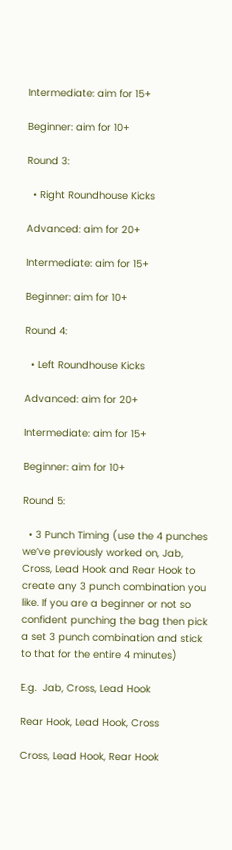Intermediate: aim for 15+

Beginner: aim for 10+

Round 3:

  • Right Roundhouse Kicks

Advanced: aim for 20+

Intermediate: aim for 15+

Beginner: aim for 10+

Round 4:

  • Left Roundhouse Kicks

Advanced: aim for 20+

Intermediate: aim for 15+

Beginner: aim for 10+

Round 5:

  • 3 Punch Timing (use the 4 punches we’ve previously worked on, Jab, Cross, Lead Hook and Rear Hook to create any 3 punch combination you like. If you are a beginner or not so confident punching the bag then pick a set 3 punch combination and stick to that for the entire 4 minutes)

E.g.  Jab, Cross, Lead Hook

Rear Hook, Lead Hook, Cross

Cross, Lead Hook, Rear Hook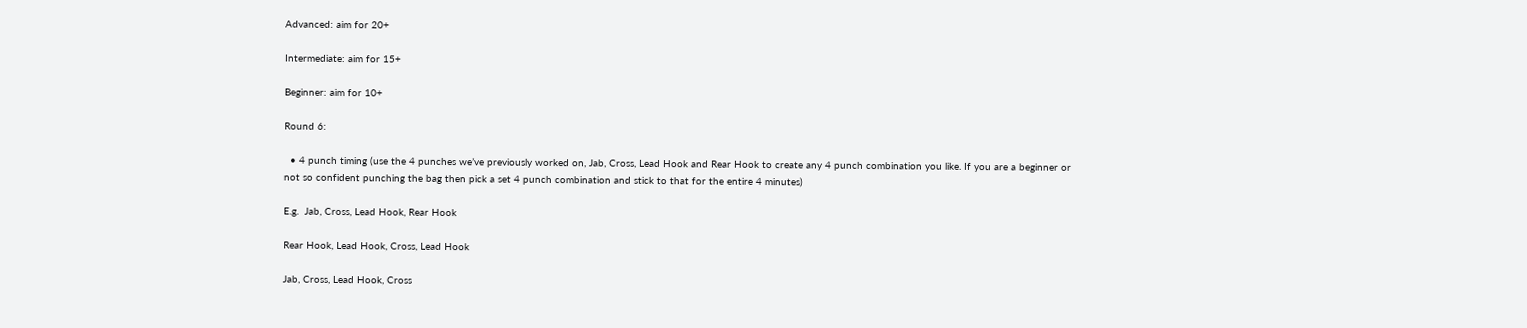Advanced: aim for 20+

Intermediate: aim for 15+

Beginner: aim for 10+

Round 6:

  • 4 punch timing (use the 4 punches we’ve previously worked on, Jab, Cross, Lead Hook and Rear Hook to create any 4 punch combination you like. If you are a beginner or not so confident punching the bag then pick a set 4 punch combination and stick to that for the entire 4 minutes)

E.g.  Jab, Cross, Lead Hook, Rear Hook

Rear Hook, Lead Hook, Cross, Lead Hook

Jab, Cross, Lead Hook, Cross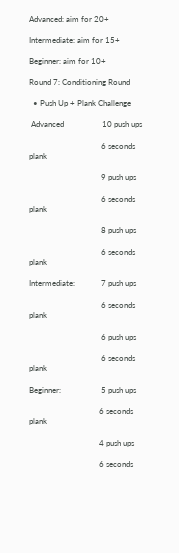Advanced: aim for 20+

Intermediate: aim for 15+

Beginner: aim for 10+

Round 7: Conditioning Round

  • Push Up + Plank Challenge

 Advanced                   10 push ups

                                    6 seconds plank

                                    9 push ups

                                    6 seconds plank

                                    8 push ups

                                    6 seconds plank

Intermediate:             7 push ups

                                    6 seconds plank

                                    6 push ups

                                    6 seconds plank

Beginner:                    5 push ups

                                   6 seconds plank

                                   4 push ups

                                   6 seconds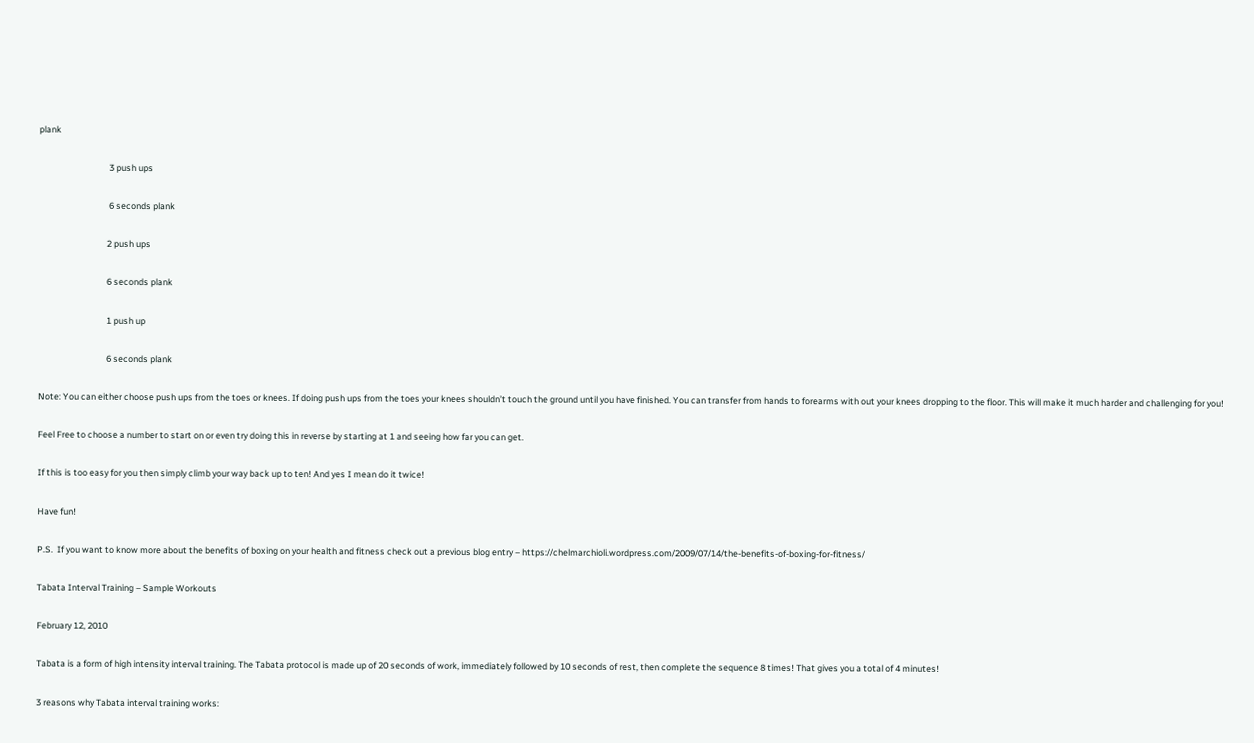plank

                                   3 push ups

                                   6 seconds plank

                                  2 push ups

                                  6 seconds plank

                                  1 push up

                                  6 seconds plank

Note: You can either choose push ups from the toes or knees. If doing push ups from the toes your knees shouldn’t touch the ground until you have finished. You can transfer from hands to forearms with out your knees dropping to the floor. This will make it much harder and challenging for you!

Feel Free to choose a number to start on or even try doing this in reverse by starting at 1 and seeing how far you can get.

If this is too easy for you then simply climb your way back up to ten! And yes I mean do it twice!

Have fun!

P.S.  If you want to know more about the benefits of boxing on your health and fitness check out a previous blog entry – https://chelmarchioli.wordpress.com/2009/07/14/the-benefits-of-boxing-for-fitness/

Tabata Interval Training – Sample Workouts

February 12, 2010

Tabata is a form of high intensity interval training. The Tabata protocol is made up of 20 seconds of work, immediately followed by 10 seconds of rest, then complete the sequence 8 times! That gives you a total of 4 minutes!

3 reasons why Tabata interval training works: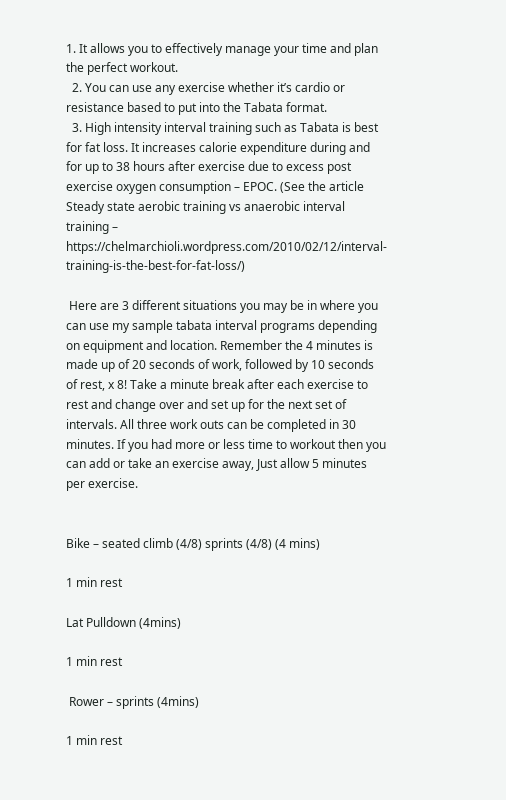1. It allows you to effectively manage your time and plan the perfect workout.
  2. You can use any exercise whether it’s cardio or resistance based to put into the Tabata format.
  3. High intensity interval training such as Tabata is best for fat loss. It increases calorie expenditure during and for up to 38 hours after exercise due to excess post exercise oxygen consumption – EPOC. (See the article Steady state aerobic training vs anaerobic interval training – https://chelmarchioli.wordpress.com/2010/02/12/interval-training-is-the-best-for-fat-loss/)

 Here are 3 different situations you may be in where you can use my sample tabata interval programs depending on equipment and location. Remember the 4 minutes is made up of 20 seconds of work, followed by 10 seconds of rest, x 8! Take a minute break after each exercise to rest and change over and set up for the next set of intervals. All three work outs can be completed in 30 minutes. If you had more or less time to workout then you can add or take an exercise away, Just allow 5 minutes per exercise.


Bike – seated climb (4/8) sprints (4/8) (4 mins)

1 min rest

Lat Pulldown (4mins)

1 min rest

 Rower – sprints (4mins)

1 min rest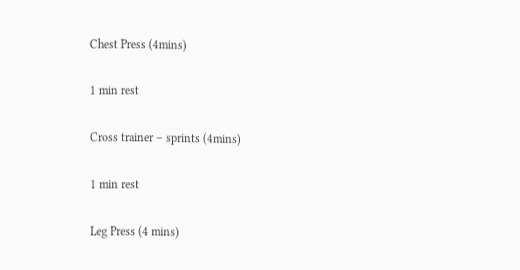Chest Press (4mins)

1 min rest

Cross trainer – sprints (4mins)

1 min rest

Leg Press (4 mins)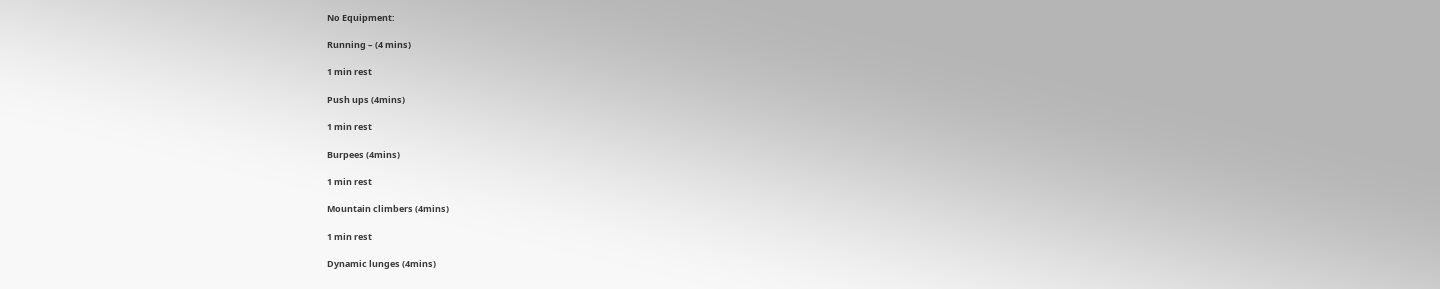No Equipment:

Running – (4 mins)

1 min rest

Push ups (4mins)

1 min rest

Burpees (4mins)

1 min rest

Mountain climbers (4mins)

1 min rest

Dynamic lunges (4mins)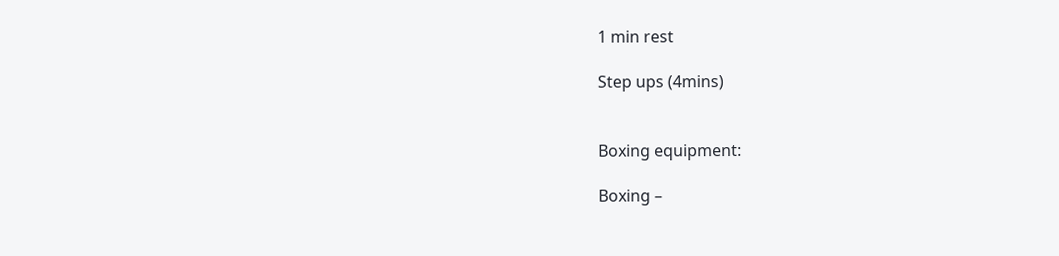1 min rest

Step ups (4mins)


Boxing equipment:

Boxing –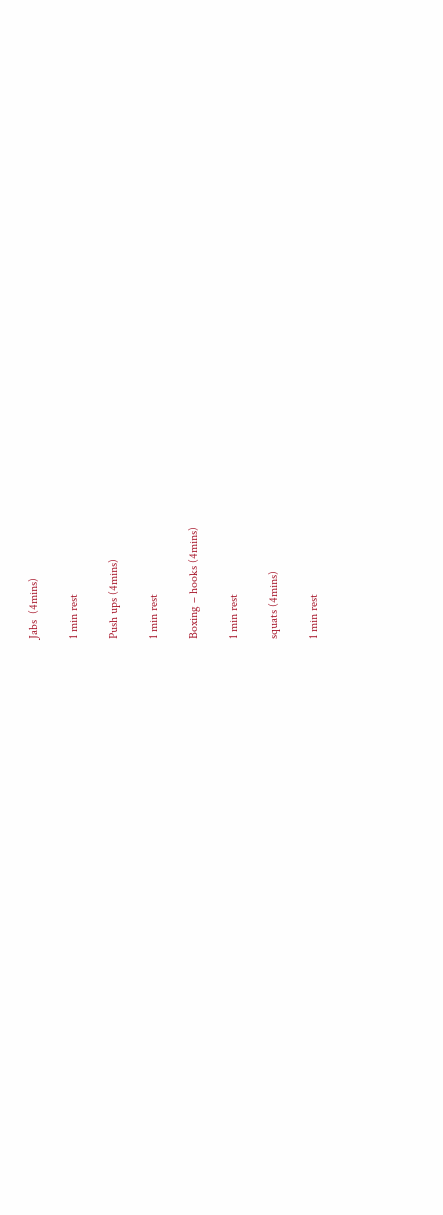Jabs  (4mins)

1 min rest

Push ups (4mins)

1 min rest

Boxing – hooks (4mins)

1 min rest

squats (4mins)

1 min rest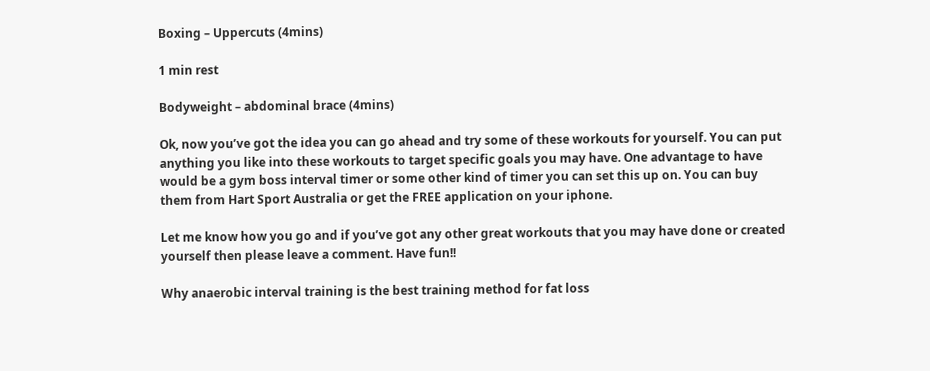Boxing – Uppercuts (4mins)

1 min rest

Bodyweight – abdominal brace (4mins)

Ok, now you’ve got the idea you can go ahead and try some of these workouts for yourself. You can put anything you like into these workouts to target specific goals you may have. One advantage to have would be a gym boss interval timer or some other kind of timer you can set this up on. You can buy them from Hart Sport Australia or get the FREE application on your iphone.

Let me know how you go and if you’ve got any other great workouts that you may have done or created yourself then please leave a comment. Have fun!!

Why anaerobic interval training is the best training method for fat loss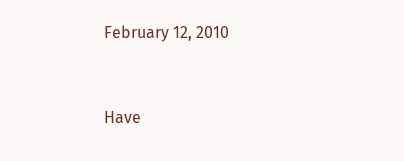February 12, 2010


Have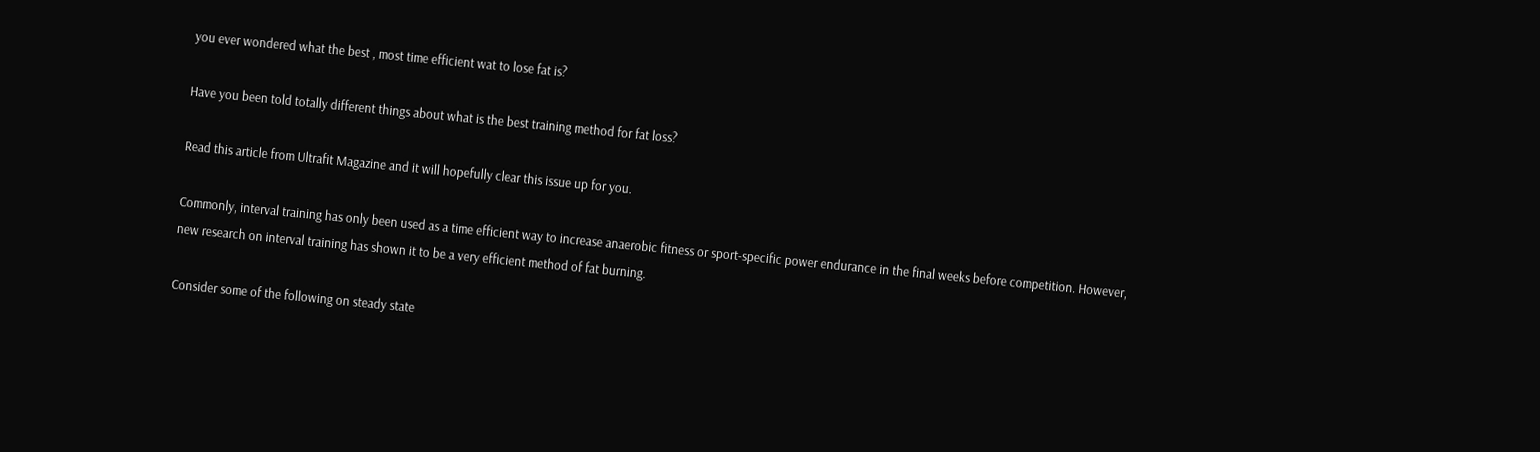you ever wondered what the best , most time efficient wat to lose fat is?

Have you been told totally different things about what is the best training method for fat loss?

Read this article from Ultrafit Magazine and it will hopefully clear this issue up for you.

Commonly, interval training has only been used as a time efficient way to increase anaerobic fitness or sport-specific power endurance in the final weeks before competition. However, new research on interval training has shown it to be a very efficient method of fat burning.

Consider some of the following on steady state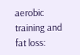aerobic training and fat loss: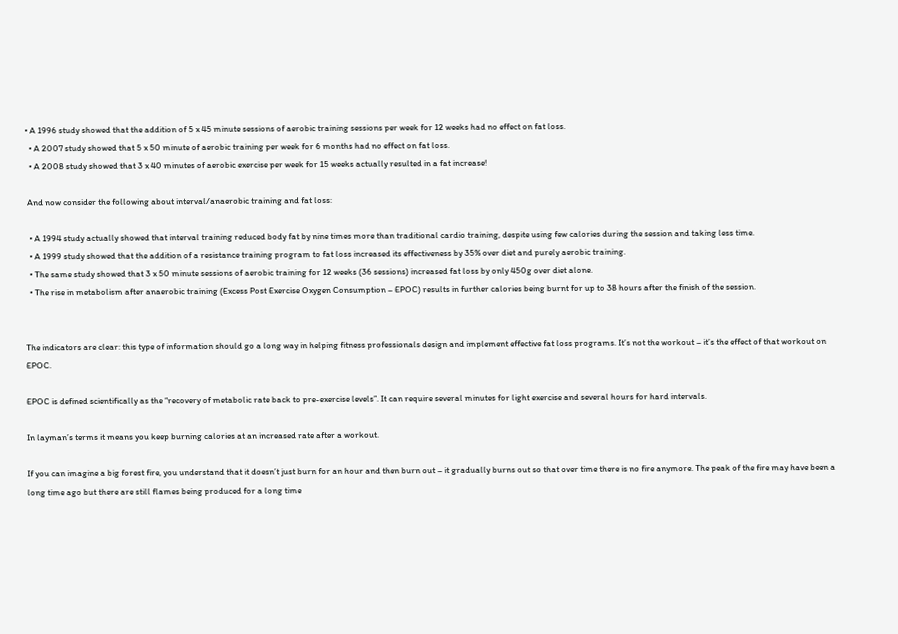• A 1996 study showed that the addition of 5 x 45 minute sessions of aerobic training sessions per week for 12 weeks had no effect on fat loss.
  • A 2007 study showed that 5 x 50 minute of aerobic training per week for 6 months had no effect on fat loss.
  • A 2008 study showed that 3 x 40 minutes of aerobic exercise per week for 15 weeks actually resulted in a fat increase!

 And now consider the following about interval/anaerobic training and fat loss:

  • A 1994 study actually showed that interval training reduced body fat by nine times more than traditional cardio training, despite using few calories during the session and taking less time.
  • A 1999 study showed that the addition of a resistance training program to fat loss increased its effectiveness by 35% over diet and purely aerobic training.
  • The same study showed that 3 x 50 minute sessions of aerobic training for 12 weeks (36 sessions) increased fat loss by only 450g over diet alone.
  • The rise in metabolism after anaerobic training (Excess Post Exercise Oxygen Consumption – EPOC) results in further calories being burnt for up to 38 hours after the finish of the session.


The indicators are clear: this type of information should go a long way in helping fitness professionals design and implement effective fat loss programs. It’s not the workout – it’s the effect of that workout on EPOC.

EPOC is defined scientifically as the “recovery of metabolic rate back to pre-exercise levels”. It can require several minutes for light exercise and several hours for hard intervals.

In layman’s terms it means you keep burning calories at an increased rate after a workout.

If you can imagine a big forest fire, you understand that it doesn’t just burn for an hour and then burn out – it gradually burns out so that over time there is no fire anymore. The peak of the fire may have been a long time ago but there are still flames being produced for a long time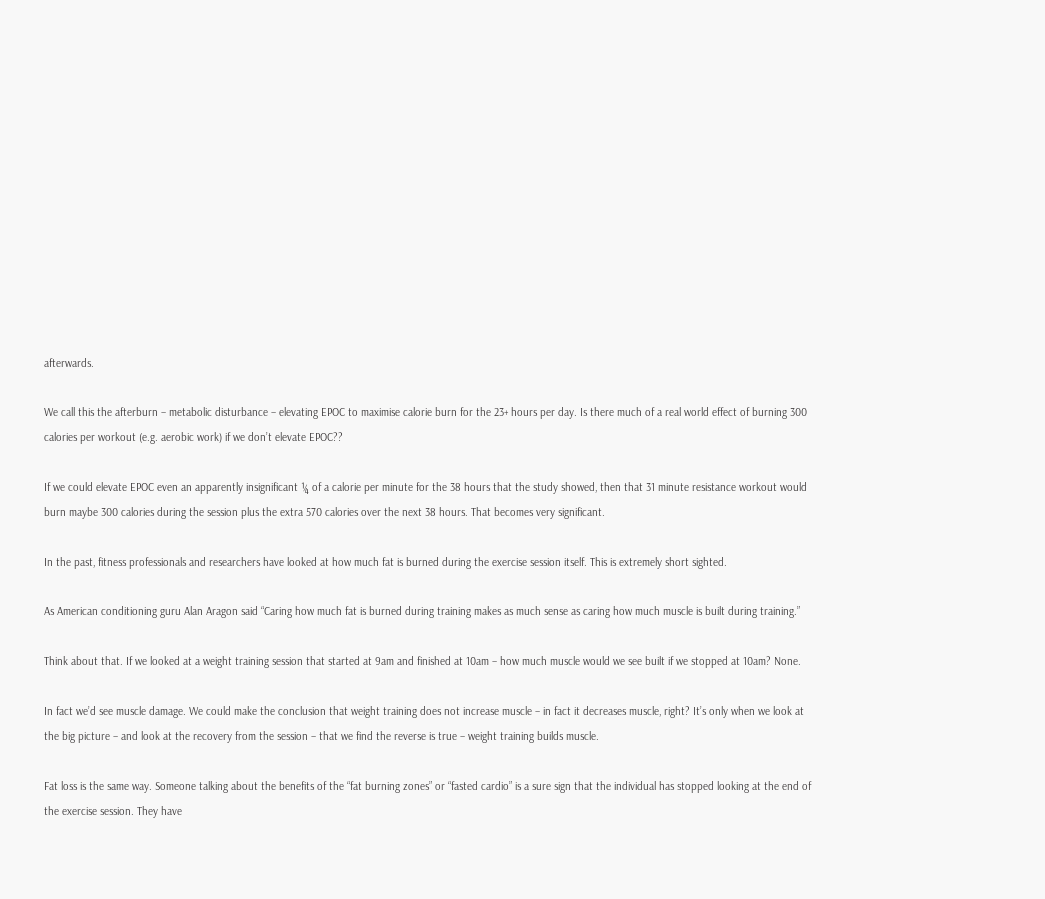afterwards.

We call this the afterburn – metabolic disturbance – elevating EPOC to maximise calorie burn for the 23+ hours per day. Is there much of a real world effect of burning 300 calories per workout (e.g. aerobic work) if we don’t elevate EPOC??

If we could elevate EPOC even an apparently insignificant ¼ of a calorie per minute for the 38 hours that the study showed, then that 31 minute resistance workout would burn maybe 300 calories during the session plus the extra 570 calories over the next 38 hours. That becomes very significant.

In the past, fitness professionals and researchers have looked at how much fat is burned during the exercise session itself. This is extremely short sighted.

As American conditioning guru Alan Aragon said “Caring how much fat is burned during training makes as much sense as caring how much muscle is built during training.”

Think about that. If we looked at a weight training session that started at 9am and finished at 10am – how much muscle would we see built if we stopped at 10am? None.

In fact we’d see muscle damage. We could make the conclusion that weight training does not increase muscle – in fact it decreases muscle, right? It’s only when we look at the big picture – and look at the recovery from the session – that we find the reverse is true – weight training builds muscle.

Fat loss is the same way. Someone talking about the benefits of the “fat burning zones” or “fasted cardio” is a sure sign that the individual has stopped looking at the end of the exercise session. They have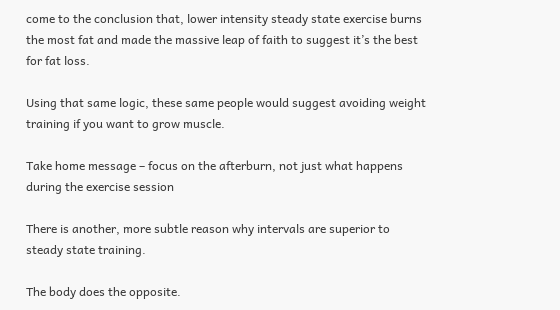come to the conclusion that, lower intensity steady state exercise burns the most fat and made the massive leap of faith to suggest it’s the best for fat loss.

Using that same logic, these same people would suggest avoiding weight training if you want to grow muscle.

Take home message – focus on the afterburn, not just what happens during the exercise session

There is another, more subtle reason why intervals are superior to steady state training.

The body does the opposite.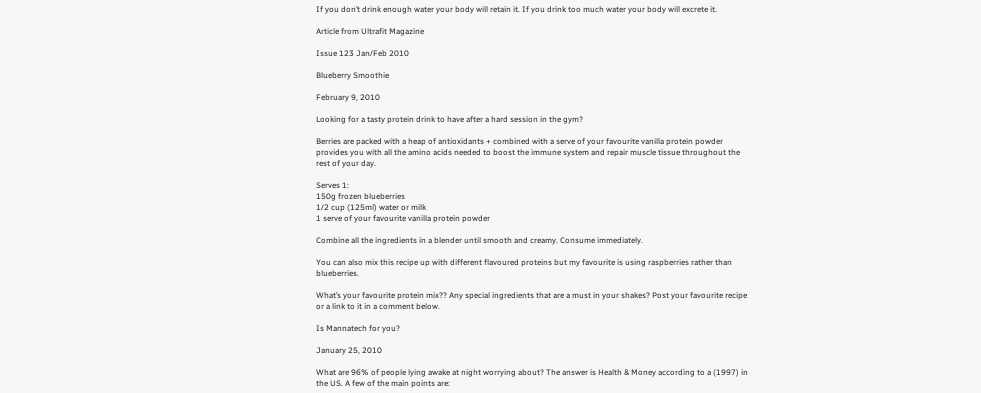If you don’t drink enough water your body will retain it. If you drink too much water your body will excrete it.

Article from Ultrafit Magazine

Issue 123 Jan/Feb 2010

Blueberry Smoothie

February 9, 2010

Looking for a tasty protein drink to have after a hard session in the gym?

Berries are packed with a heap of antioxidants + combined with a serve of your favourite vanilla protein powder provides you with all the amino acids needed to boost the immune system and repair muscle tissue throughout the rest of your day.

Serves 1:
150g frozen blueberries
1/2 cup (125ml) water or milk
1 serve of your favourite vanilla protein powder

Combine all the ingredients in a blender until smooth and creamy. Consume immediately.

You can also mix this recipe up with different flavoured proteins but my favourite is using raspberries rather than blueberries.

What’s your favourite protein mix?? Any special ingredients that are a must in your shakes? Post your favourite recipe or a link to it in a comment below.

Is Mannatech for you?

January 25, 2010

What are 96% of people lying awake at night worrying about? The answer is Health & Money according to a (1997) in the US. A few of the main points are: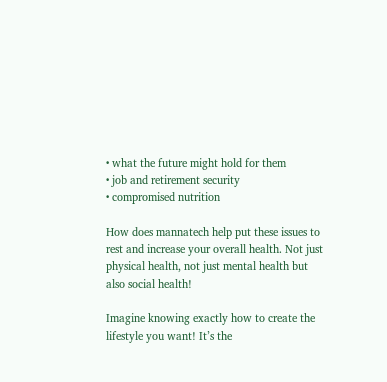• what the future might hold for them
• job and retirement security
• compromised nutrition

How does mannatech help put these issues to rest and increase your overall health. Not just physical health, not just mental health but also social health!

Imagine knowing exactly how to create the lifestyle you want! It’s the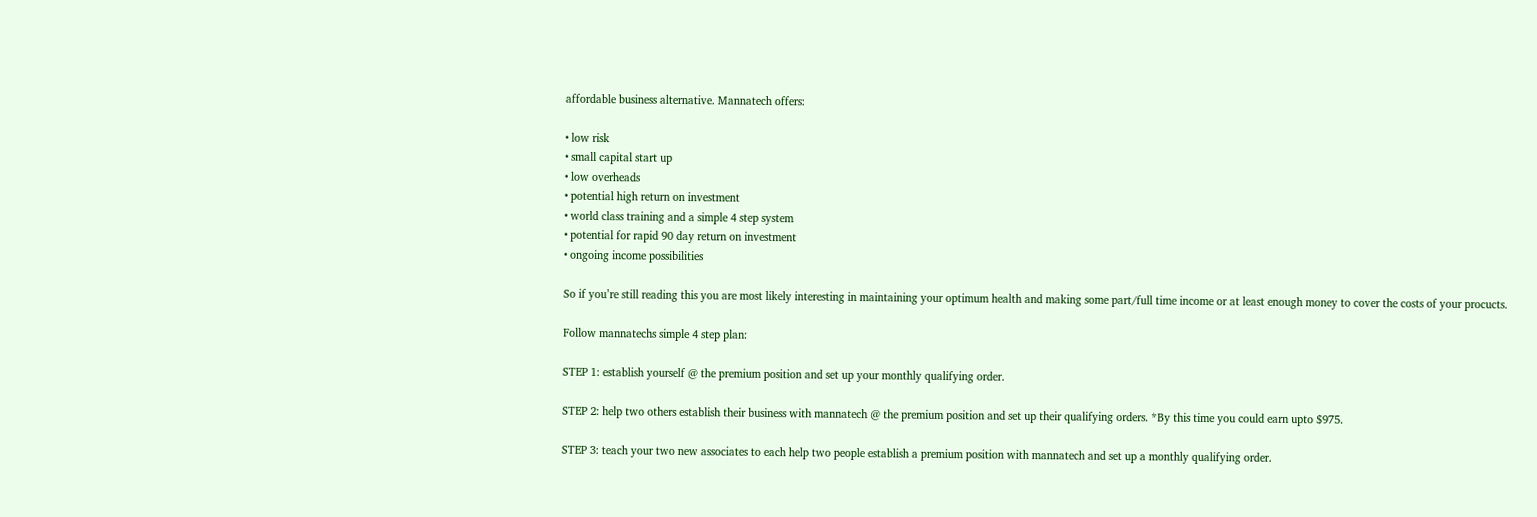affordable business alternative. Mannatech offers:

• low risk
• small capital start up
• low overheads
• potential high return on investment
• world class training and a simple 4 step system
• potential for rapid 90 day return on investment
• ongoing income possibilities

So if you’re still reading this you are most likely interesting in maintaining your optimum health and making some part/full time income or at least enough money to cover the costs of your procucts.

Follow mannatechs simple 4 step plan:

STEP 1: establish yourself @ the premium position and set up your monthly qualifying order.

STEP 2: help two others establish their business with mannatech @ the premium position and set up their qualifying orders. *By this time you could earn upto $975.

STEP 3: teach your two new associates to each help two people establish a premium position with mannatech and set up a monthly qualifying order.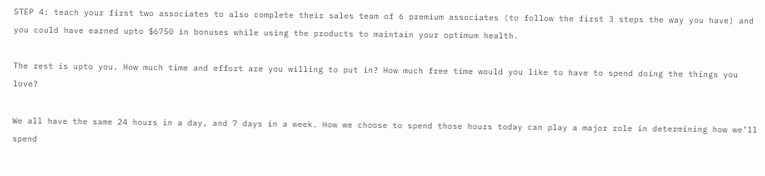STEP 4: teach your first two associates to also complete their sales team of 6 premium associates (to follow the first 3 steps the way you have) and you could have earned upto $6750 in bonuses while using the products to maintain your optimum health.

The rest is upto you. How much time and effort are you willing to put in? How much free time would you like to have to spend doing the things you love?

We all have the same 24 hours in a day, and 7 days in a week. How we choose to spend those hours today can play a major role in determining how we’ll spend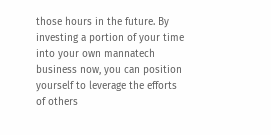those hours in the future. By investing a portion of your time into your own mannatech business now, you can position yourself to leverage the efforts of others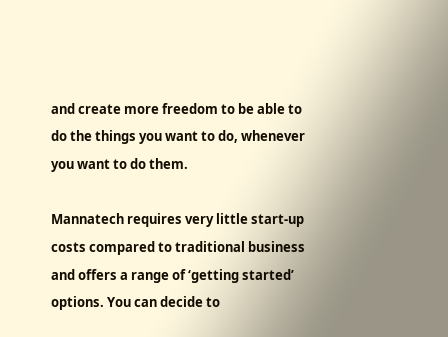and create more freedom to be able to do the things you want to do, whenever you want to do them.

Mannatech requires very little start-up costs compared to traditional business and offers a range of ‘getting started’ options. You can decide to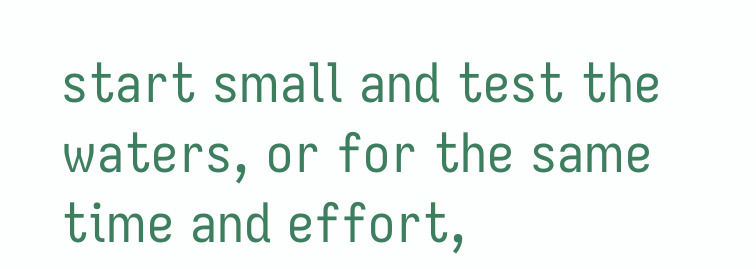start small and test the waters, or for the same time and effort,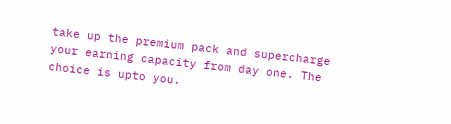take up the premium pack and supercharge your earning capacity from day one. The choice is upto you.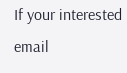If your interested email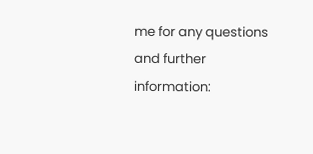me for any questions and further information: